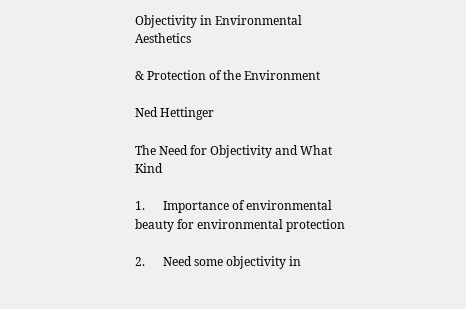Objectivity in Environmental Aesthetics

& Protection of the Environment

Ned Hettinger

The Need for Objectivity and What Kind

1.      Importance of environmental beauty for environmental protection

2.      Need some objectivity in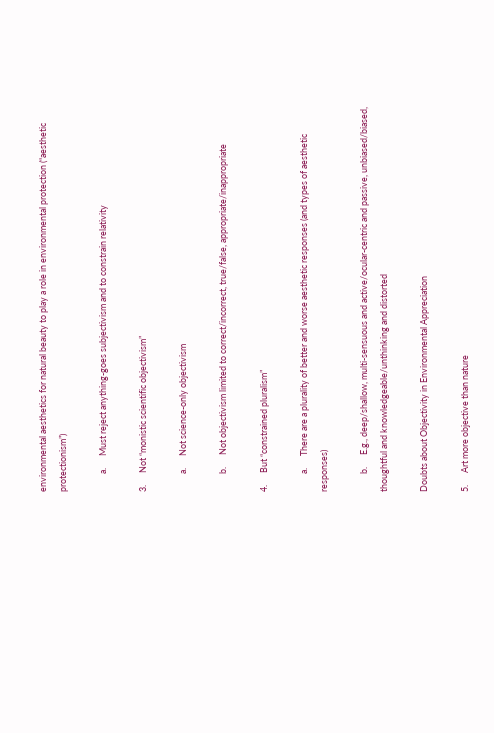environmental aesthetics for natural beauty to play a role in environmental protection (“aesthetic protectionism”)

         a.      Must reject anything-goes subjectivism and to constrain relativity

3.      Not “monistic scientific objectivism”

         a.      Not science-only objectivism

         b.      Not objectivism limited to correct/incorrect, true/false, appropriate/inappropriate

4.      But “constrained pluralism”

         a.      There are a plurality of better and worse aesthetic responses (and types of aesthetic responses)

         b.      E.g., deep/shallow, multi-sensuous and active/ocular-centric and passive, unbiased/biased, thoughtful and knowledgeable/unthinking and distorted

Doubts about Objectivity in Environmental Appreciation

5.      Art more objective than nature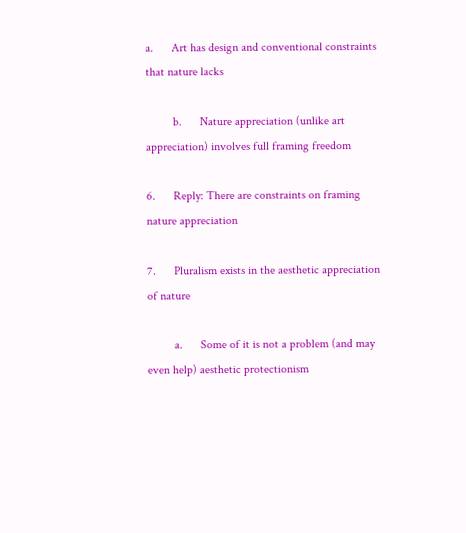a.      Art has design and conventional constraints that nature lacks

         b.      Nature appreciation (unlike art appreciation) involves full framing freedom

6.      Reply: There are constraints on framing nature appreciation

7.      Pluralism exists in the aesthetic appreciation of nature

         a.      Some of it is not a problem (and may even help) aesthetic protectionism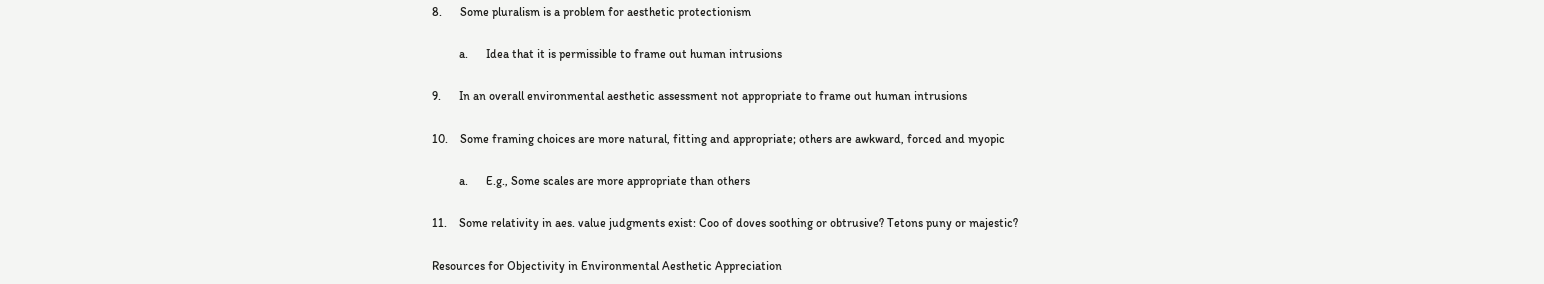8.      Some pluralism is a problem for aesthetic protectionism

         a.      Idea that it is permissible to frame out human intrusions

9.      In an overall environmental aesthetic assessment not appropriate to frame out human intrusions

10.    Some framing choices are more natural, fitting and appropriate; others are awkward, forced and myopic

         a.      E.g., Some scales are more appropriate than others

11.    Some relativity in aes. value judgments exist: Coo of doves soothing or obtrusive? Tetons puny or majestic?

Resources for Objectivity in Environmental Aesthetic Appreciation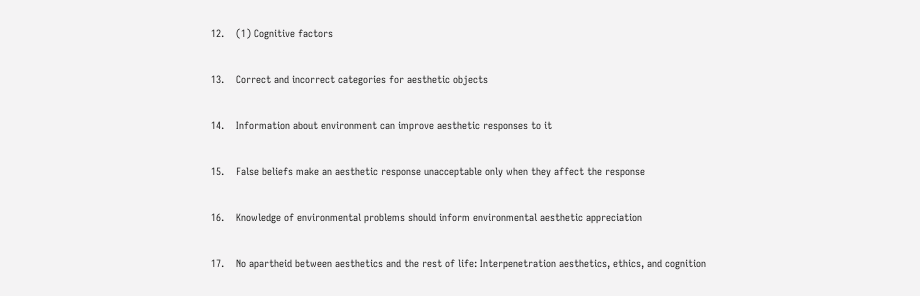12.    (1) Cognitive factors

13.    Correct and incorrect categories for aesthetic objects

14.    Information about environment can improve aesthetic responses to it

15.    False beliefs make an aesthetic response unacceptable only when they affect the response

16.    Knowledge of environmental problems should inform environmental aesthetic appreciation

17.    No apartheid between aesthetics and the rest of life: Interpenetration aesthetics, ethics, and cognition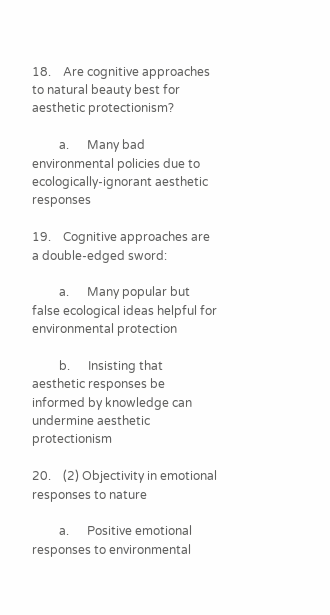18.    Are cognitive approaches to natural beauty best for aesthetic protectionism?

         a.      Many bad environmental policies due to ecologically-ignorant aesthetic responses

19.    Cognitive approaches are a double-edged sword:

         a.      Many popular but false ecological ideas helpful for environmental protection

         b.      Insisting that aesthetic responses be informed by knowledge can undermine aesthetic protectionism

20.    (2) Objectivity in emotional responses to nature

         a.      Positive emotional responses to environmental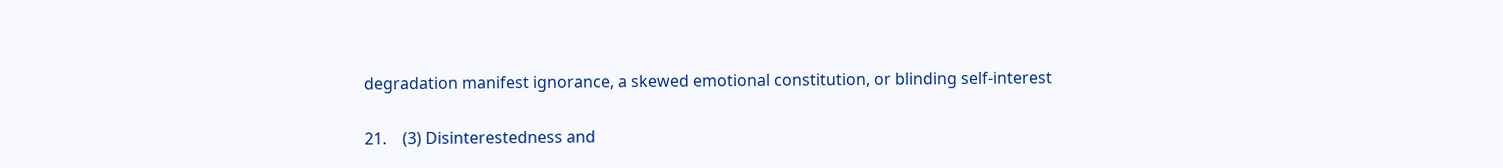degradation manifest ignorance, a skewed emotional constitution, or blinding self-interest

21.    (3) Disinterestedness and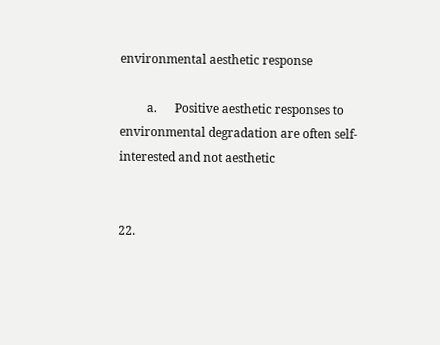environmental aesthetic response

         a.      Positive aesthetic responses to environmental degradation are often self-interested and not aesthetic


22.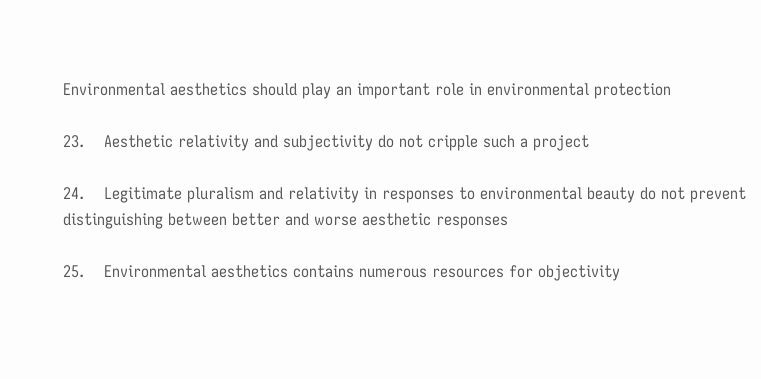Environmental aesthetics should play an important role in environmental protection

23.    Aesthetic relativity and subjectivity do not cripple such a project

24.    Legitimate pluralism and relativity in responses to environmental beauty do not prevent distinguishing between better and worse aesthetic responses

25.    Environmental aesthetics contains numerous resources for objectivity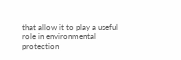that allow it to play a useful role in environmental protection